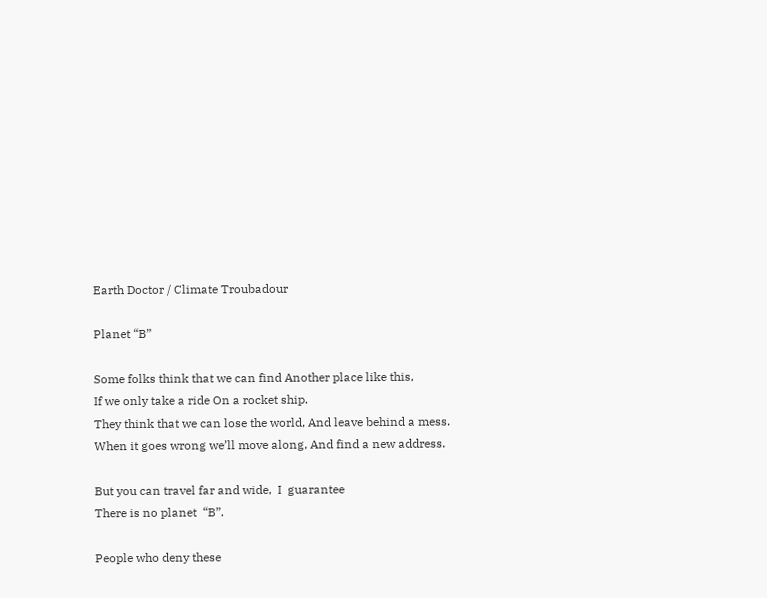Earth Doctor / Climate Troubadour

Planet “B”

Some folks think that we can find Another place like this,
If we only take a ride On a rocket ship.
They think that we can lose the world, And leave behind a mess.
When it goes wrong we’ll move along, And find a new address.

But you can travel far and wide,  I  guarantee
There is no planet  “B”.

People who deny these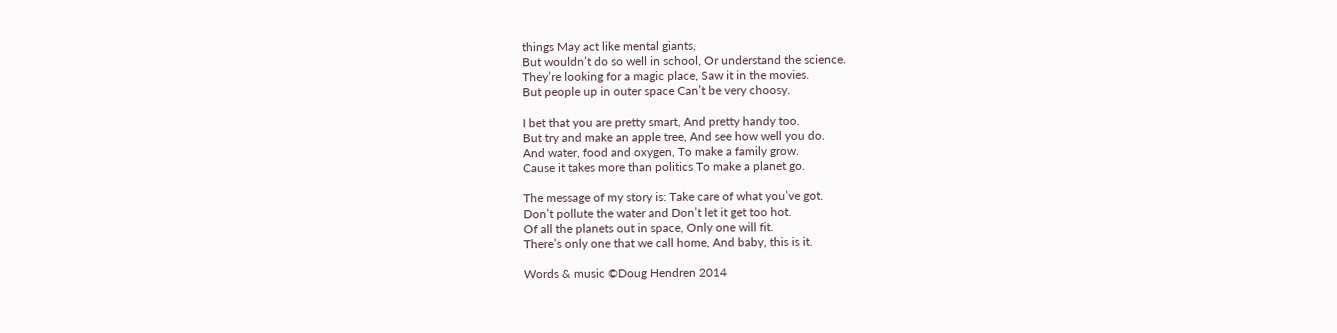things May act like mental giants,
But wouldn’t do so well in school, Or understand the science.
They’re looking for a magic place, Saw it in the movies.
But people up in outer space Can’t be very choosy.

I bet that you are pretty smart, And pretty handy too.
But try and make an apple tree, And see how well you do.
And water, food and oxygen, To make a family grow.
Cause it takes more than politics To make a planet go.

The message of my story is: Take care of what you’ve got.
Don’t pollute the water and Don’t let it get too hot.
Of all the planets out in space, Only one will fit.
There’s only one that we call home, And baby, this is it.

Words & music ©Doug Hendren 2014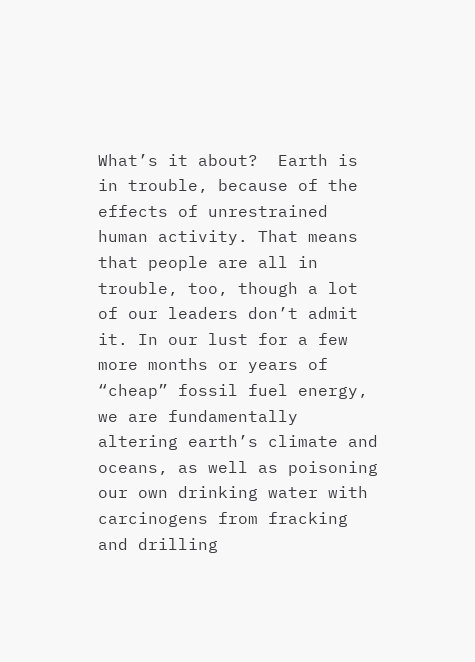What’s it about?  Earth is in trouble, because of the effects of unrestrained human activity. That means that people are all in trouble, too, though a lot of our leaders don’t admit it. In our lust for a few more months or years of “cheap” fossil fuel energy, we are fundamentally altering earth’s climate and oceans, as well as poisoning our own drinking water with carcinogens from fracking and drilling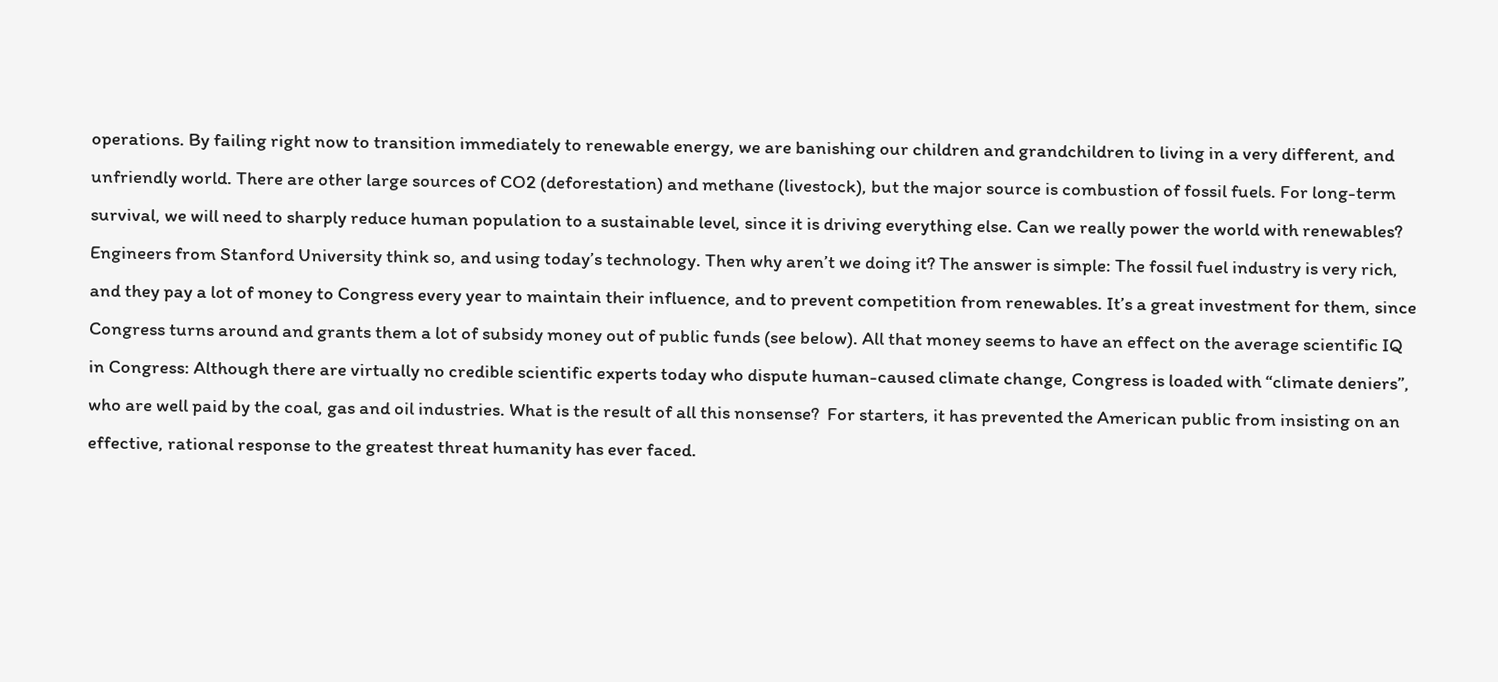operations. By failing right now to transition immediately to renewable energy, we are banishing our children and grandchildren to living in a very different, and unfriendly world. There are other large sources of CO2 (deforestation) and methane (livestock), but the major source is combustion of fossil fuels. For long-term survival, we will need to sharply reduce human population to a sustainable level, since it is driving everything else. Can we really power the world with renewables? Engineers from Stanford University think so, and using today’s technology. Then why aren’t we doing it? The answer is simple: The fossil fuel industry is very rich, and they pay a lot of money to Congress every year to maintain their influence, and to prevent competition from renewables. It’s a great investment for them, since Congress turns around and grants them a lot of subsidy money out of public funds (see below). All that money seems to have an effect on the average scientific IQ in Congress: Although there are virtually no credible scientific experts today who dispute human-caused climate change, Congress is loaded with “climate deniers”, who are well paid by the coal, gas and oil industries. What is the result of all this nonsense?  For starters, it has prevented the American public from insisting on an effective, rational response to the greatest threat humanity has ever faced.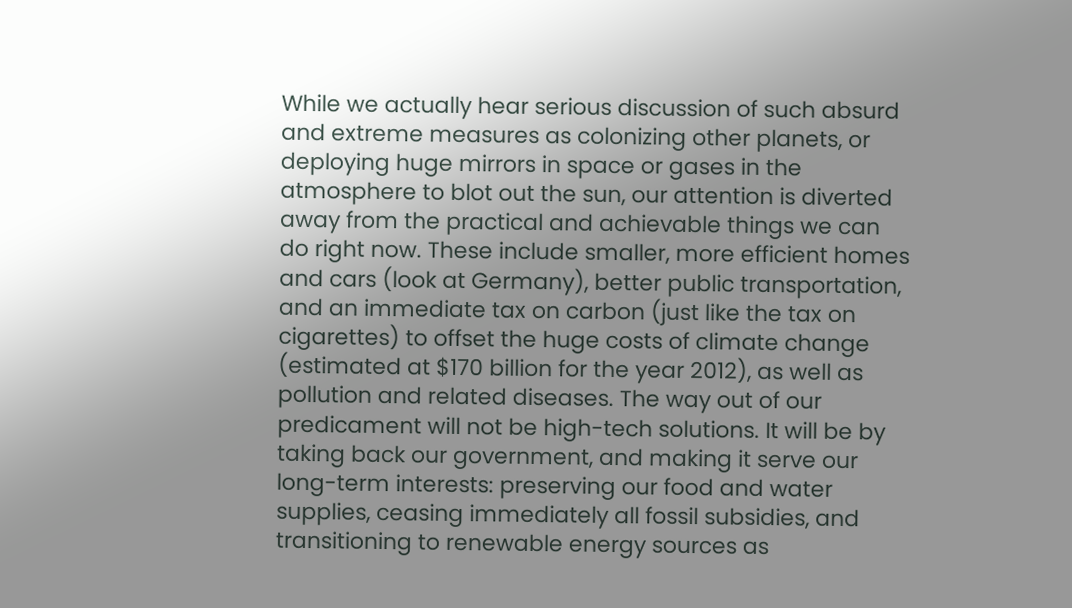While we actually hear serious discussion of such absurd and extreme measures as colonizing other planets, or deploying huge mirrors in space or gases in the atmosphere to blot out the sun, our attention is diverted away from the practical and achievable things we can do right now. These include smaller, more efficient homes and cars (look at Germany), better public transportation, and an immediate tax on carbon (just like the tax on cigarettes) to offset the huge costs of climate change (estimated at $170 billion for the year 2012), as well as pollution and related diseases. The way out of our predicament will not be high-tech solutions. It will be by taking back our government, and making it serve our long-term interests: preserving our food and water supplies, ceasing immediately all fossil subsidies, and transitioning to renewable energy sources as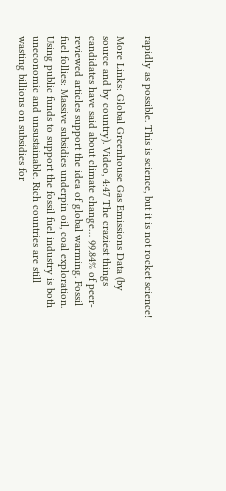rapidly as possible. This is science, but it is not rocket science!

More Links: Global Greenhouse Gas Emissions Data (by source and by country). Video, 4:47 The craziest things candidates have said about climate change… 99.84% of peer-reviewed articles support the idea of global warming. Fossil fuel follies: Massive subsidies underpin oil, coal exploration. Using public funds to support the fossil fuel industry is both uneconomic and unsustainable. Rich countries are still wasting billions on subsidies for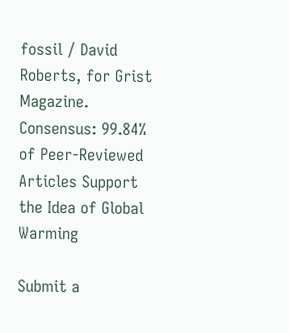fossil / David Roberts, for Grist Magazine. Consensus: 99.84% of Peer-Reviewed Articles Support the Idea of Global Warming

Submit a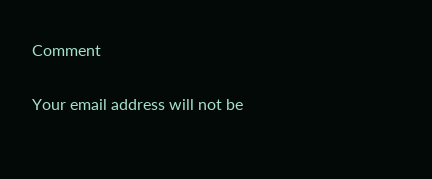Comment

Your email address will not be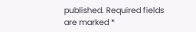published. Required fields are marked *